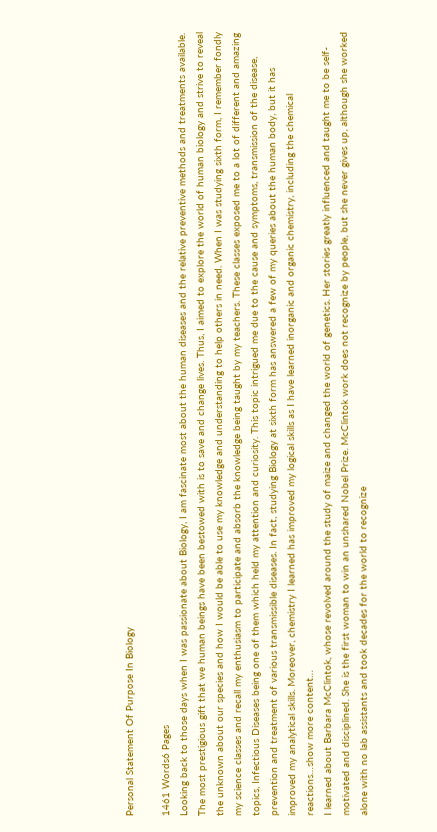Personal Statement Of Purpose In Biology

1461 Words6 Pages
Looking back to those days when I was passionate about Biology, I am fascinate most about the human diseases and the relative preventive methods and treatments available. The most prestigious gift that we human beings have been bestowed with is to save and change lives. Thus, I aimed to explore the world of human biology and strive to reveal the unknown about our species and how I would be able to use my knowledge and understanding to help others in need. When I was studying sixth form, I remember fondly my science classes and recall my enthusiasm to participate and absorb the knowledge being taught by my teachers. These classes exposed me to a lot of different and amazing topics, Infectious Diseases being one of them which held my attention and curiosity. This topic intrigued me due to the cause and symptoms, transmission of the disease, prevention and treatment of various transmissible diseases. In fact, studying Biology at sixth form has answered a few of my queries about the human body, but it has improved my analytical skills. Moreover, chemistry I learned has improved my logical skills as I have learned inorganic and organic chemistry, including the chemical reactions…show more content…
I learned about Barbara McClintok, whose revolved around the study of maize and changed the world of genetics. Her stories greatly influenced and taught me to be self-motivated and disciplined. She is the first woman to win an unshared Nobel Prize. McClintok work does not recognize by people, but she never gives up, although she worked alone with no lab assistants and took decades for the world to recognize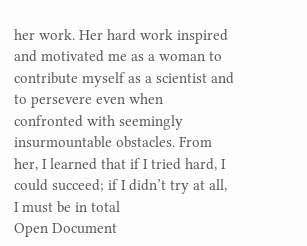her work. Her hard work inspired and motivated me as a woman to contribute myself as a scientist and to persevere even when confronted with seemingly insurmountable obstacles. From her, I learned that if I tried hard, I could succeed; if I didn’t try at all, I must be in total
Open Document